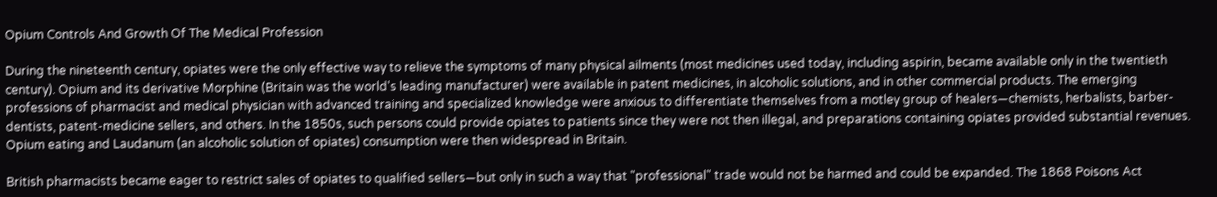Opium Controls And Growth Of The Medical Profession

During the nineteenth century, opiates were the only effective way to relieve the symptoms of many physical ailments (most medicines used today, including aspirin, became available only in the twentieth century). Opium and its derivative Morphine (Britain was the world's leading manufacturer) were available in patent medicines, in alcoholic solutions, and in other commercial products. The emerging professions of pharmacist and medical physician with advanced training and specialized knowledge were anxious to differentiate themselves from a motley group of healers—chemists, herbalists, barber-dentists, patent-medicine sellers, and others. In the 1850s, such persons could provide opiates to patients since they were not then illegal, and preparations containing opiates provided substantial revenues. Opium eating and Laudanum (an alcoholic solution of opiates) consumption were then widespread in Britain.

British pharmacists became eager to restrict sales of opiates to qualified sellers—but only in such a way that "professional" trade would not be harmed and could be expanded. The 1868 Poisons Act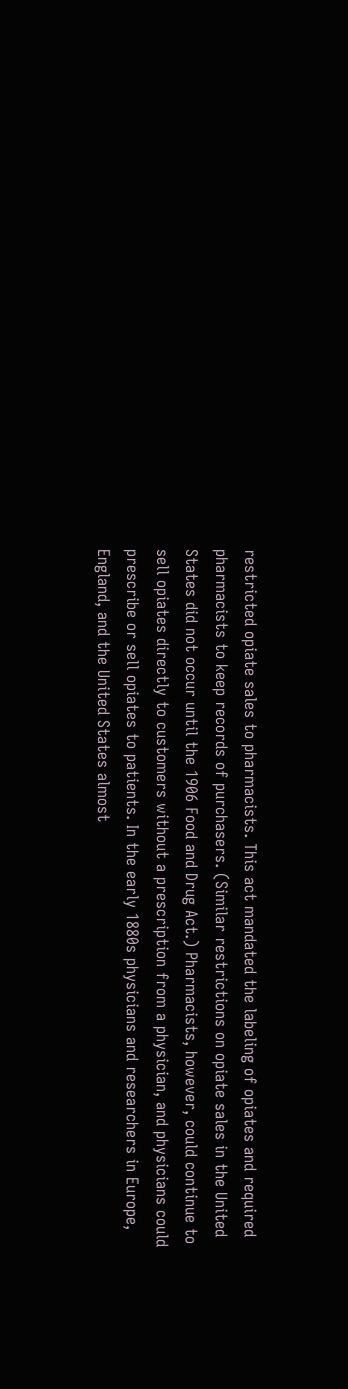restricted opiate sales to pharmacists. This act mandated the labeling of opiates and required pharmacists to keep records of purchasers. (Similar restrictions on opiate sales in the United States did not occur until the 1906 Food and Drug Act.) Pharmacists, however, could continue to sell opiates directly to customers without a prescription from a physician, and physicians could prescribe or sell opiates to patients. In the early 1880s physicians and researchers in Europe, England, and the United States almost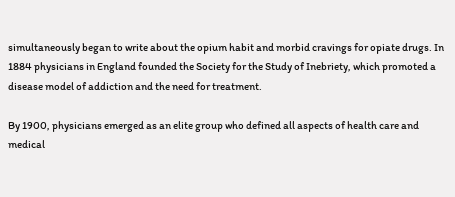simultaneously began to write about the opium habit and morbid cravings for opiate drugs. In 1884 physicians in England founded the Society for the Study of Inebriety, which promoted a disease model of addiction and the need for treatment.

By 1900, physicians emerged as an elite group who defined all aspects of health care and medical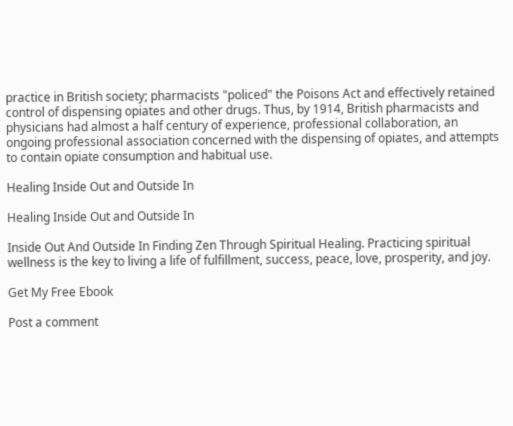practice in British society; pharmacists "policed" the Poisons Act and effectively retained control of dispensing opiates and other drugs. Thus, by 1914, British pharmacists and physicians had almost a half century of experience, professional collaboration, an ongoing professional association concerned with the dispensing of opiates, and attempts to contain opiate consumption and habitual use.

Healing Inside Out and Outside In

Healing Inside Out and Outside In

Inside Out And Outside In Finding Zen Through Spiritual Healing. Practicing spiritual  wellness is the key to living a life of fulfillment, success, peace, love, prosperity, and joy.

Get My Free Ebook

Post a comment